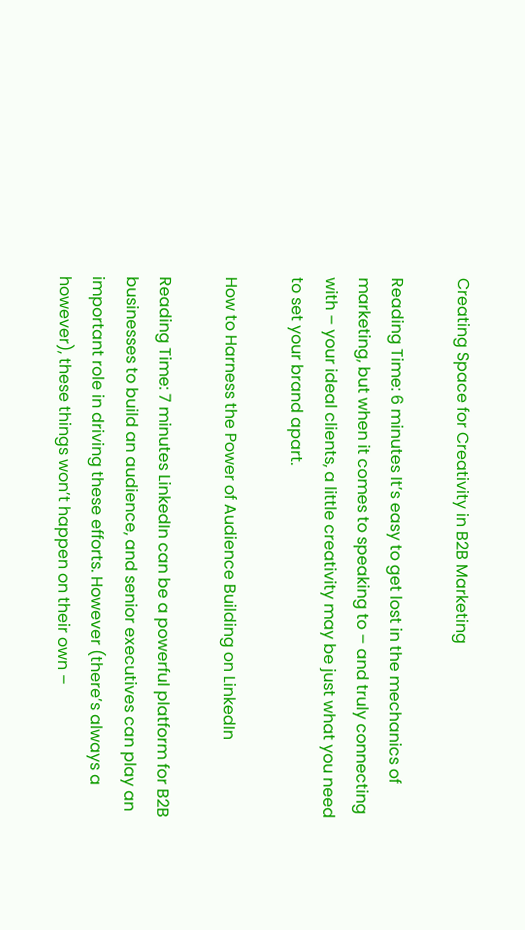Creating Space for Creativity in B2B Marketing

Reading Time: 6 minutes It’s easy to get lost in the mechanics of marketing, but when it comes to speaking to – and truly connecting with – your ideal clients, a little creativity may be just what you need to set your brand apart.

How to Harness the Power of Audience Building on LinkedIn

Reading Time: 7 minutes LinkedIn can be a powerful platform for B2B businesses to build an audience, and senior executives can play an important role in driving these efforts. However (there’s always a however), these things won’t happen on their own –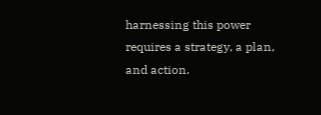harnessing this power requires a strategy, a plan, and action.